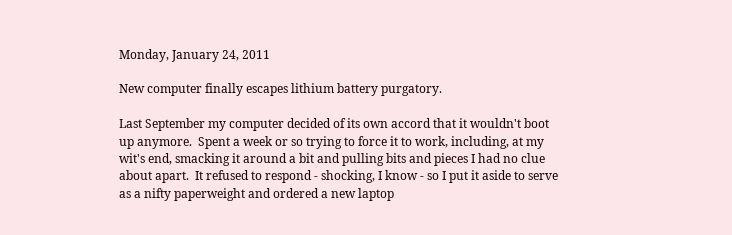Monday, January 24, 2011

New computer finally escapes lithium battery purgatory.

Last September my computer decided of its own accord that it wouldn't boot up anymore.  Spent a week or so trying to force it to work, including, at my wit's end, smacking it around a bit and pulling bits and pieces I had no clue about apart.  It refused to respond - shocking, I know - so I put it aside to serve as a nifty paperweight and ordered a new laptop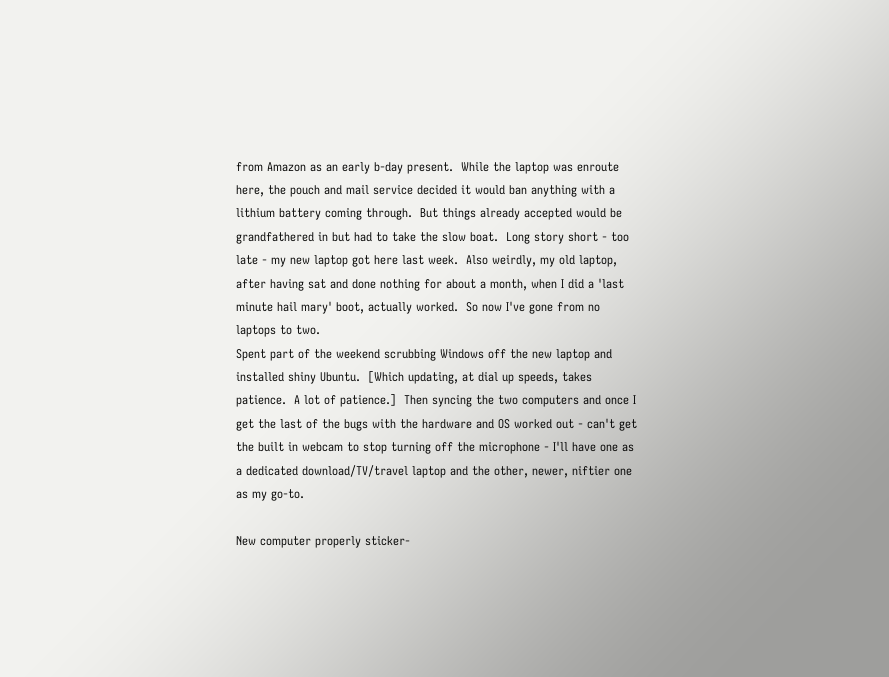from Amazon as an early b-day present.  While the laptop was enroute here, the pouch and mail service decided it would ban anything with a lithium battery coming through.  But things already accepted would be grandfathered in but had to take the slow boat.  Long story short - too late - my new laptop got here last week.  Also weirdly, my old laptop, after having sat and done nothing for about a month, when I did a 'last minute hail mary' boot, actually worked.  So now I've gone from no laptops to two.
Spent part of the weekend scrubbing Windows off the new laptop and installed shiny Ubuntu.  [Which updating, at dial up speeds, takes patience.  A lot of patience.]  Then syncing the two computers and once I get the last of the bugs with the hardware and OS worked out - can't get the built in webcam to stop turning off the microphone - I'll have one as a dedicated download/TV/travel laptop and the other, newer, niftier one as my go-to.

New computer properly sticker-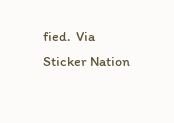fied.  Via Sticker Nation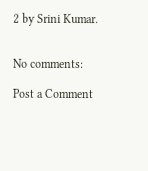2 by Srini Kumar.


No comments:

Post a Comment